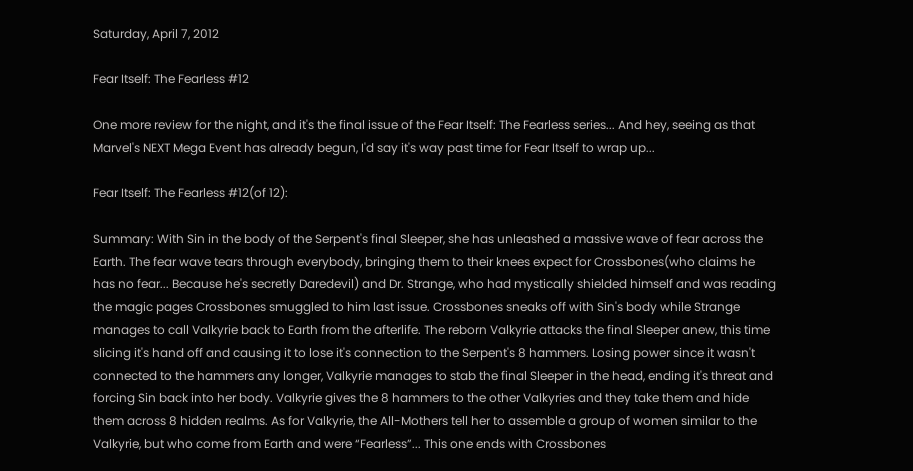Saturday, April 7, 2012

Fear Itself: The Fearless #12

One more review for the night, and it's the final issue of the Fear Itself: The Fearless series... And hey, seeing as that Marvel's NEXT Mega Event has already begun, I'd say it's way past time for Fear Itself to wrap up...

Fear Itself: The Fearless #12(of 12):

Summary: With Sin in the body of the Serpent's final Sleeper, she has unleashed a massive wave of fear across the Earth. The fear wave tears through everybody, bringing them to their knees expect for Crossbones(who claims he has no fear... Because he's secretly Daredevil) and Dr. Strange, who had mystically shielded himself and was reading the magic pages Crossbones smuggled to him last issue. Crossbones sneaks off with Sin's body while Strange manages to call Valkyrie back to Earth from the afterlife. The reborn Valkyrie attacks the final Sleeper anew, this time slicing it's hand off and causing it to lose it's connection to the Serpent's 8 hammers. Losing power since it wasn't connected to the hammers any longer, Valkyrie manages to stab the final Sleeper in the head, ending it's threat and forcing Sin back into her body. Valkyrie gives the 8 hammers to the other Valkyries and they take them and hide them across 8 hidden realms. As for Valkyrie, the All-Mothers tell her to assemble a group of women similar to the Valkyrie, but who come from Earth and were “Fearless”... This one ends with Crossbones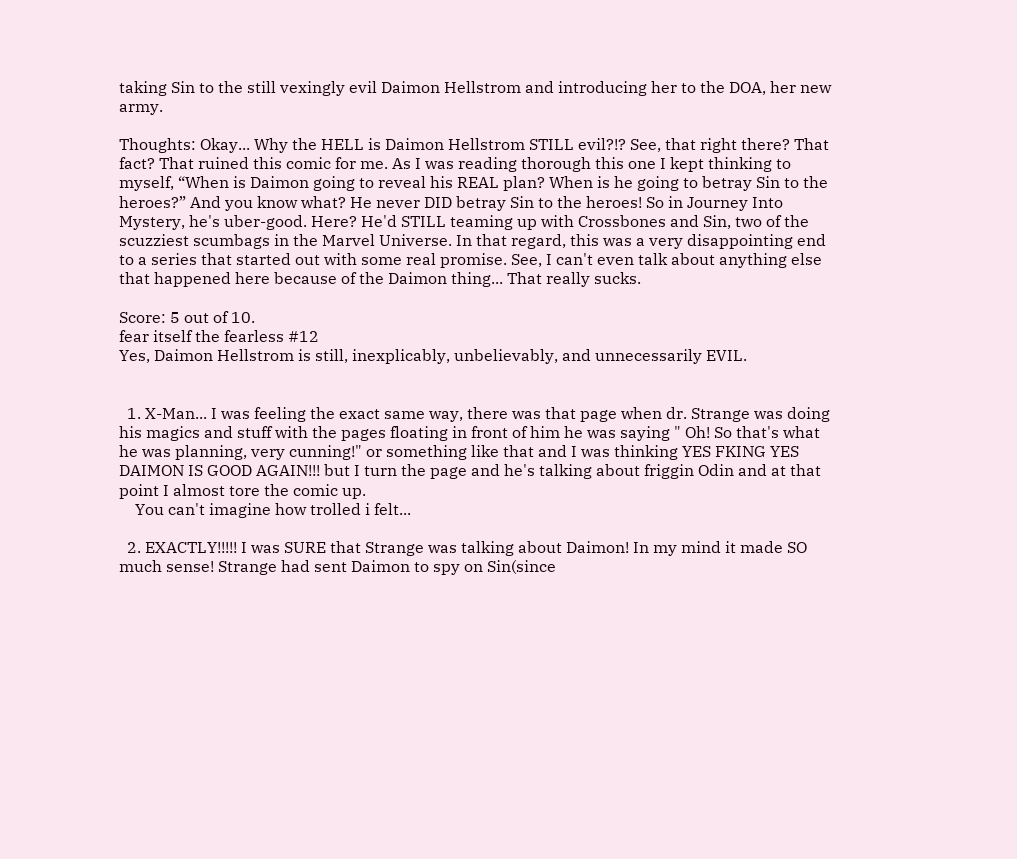taking Sin to the still vexingly evil Daimon Hellstrom and introducing her to the DOA, her new army.

Thoughts: Okay... Why the HELL is Daimon Hellstrom STILL evil?!? See, that right there? That fact? That ruined this comic for me. As I was reading thorough this one I kept thinking to myself, “When is Daimon going to reveal his REAL plan? When is he going to betray Sin to the heroes?” And you know what? He never DID betray Sin to the heroes! So in Journey Into Mystery, he's uber-good. Here? He'd STILL teaming up with Crossbones and Sin, two of the scuzziest scumbags in the Marvel Universe. In that regard, this was a very disappointing end to a series that started out with some real promise. See, I can't even talk about anything else that happened here because of the Daimon thing... That really sucks.

Score: 5 out of 10.
fear itself the fearless #12
Yes, Daimon Hellstrom is still, inexplicably, unbelievably, and unnecessarily EVIL.


  1. X-Man... I was feeling the exact same way, there was that page when dr. Strange was doing his magics and stuff with the pages floating in front of him he was saying " Oh! So that's what he was planning, very cunning!" or something like that and I was thinking YES FKING YES DAIMON IS GOOD AGAIN!!! but I turn the page and he's talking about friggin Odin and at that point I almost tore the comic up.
    You can't imagine how trolled i felt...

  2. EXACTLY!!!!! I was SURE that Strange was talking about Daimon! In my mind it made SO much sense! Strange had sent Daimon to spy on Sin(since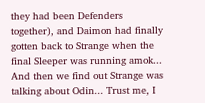they had been Defenders together), and Daimon had finally gotten back to Strange when the final Sleeper was running amok... And then we find out Strange was talking about Odin... Trust me, I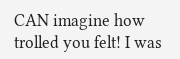CAN imagine how trolled you felt! I was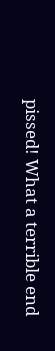pissed! What a terrible end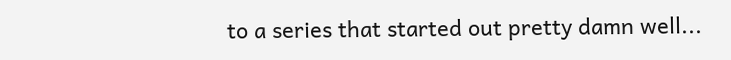to a series that started out pretty damn well...